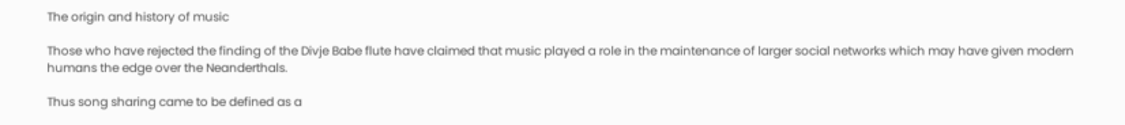The origin and history of music

Those who have rejected the finding of the Divje Babe flute have claimed that music played a role in the maintenance of larger social networks which may have given modern humans the edge over the Neanderthals.

Thus song sharing came to be defined as a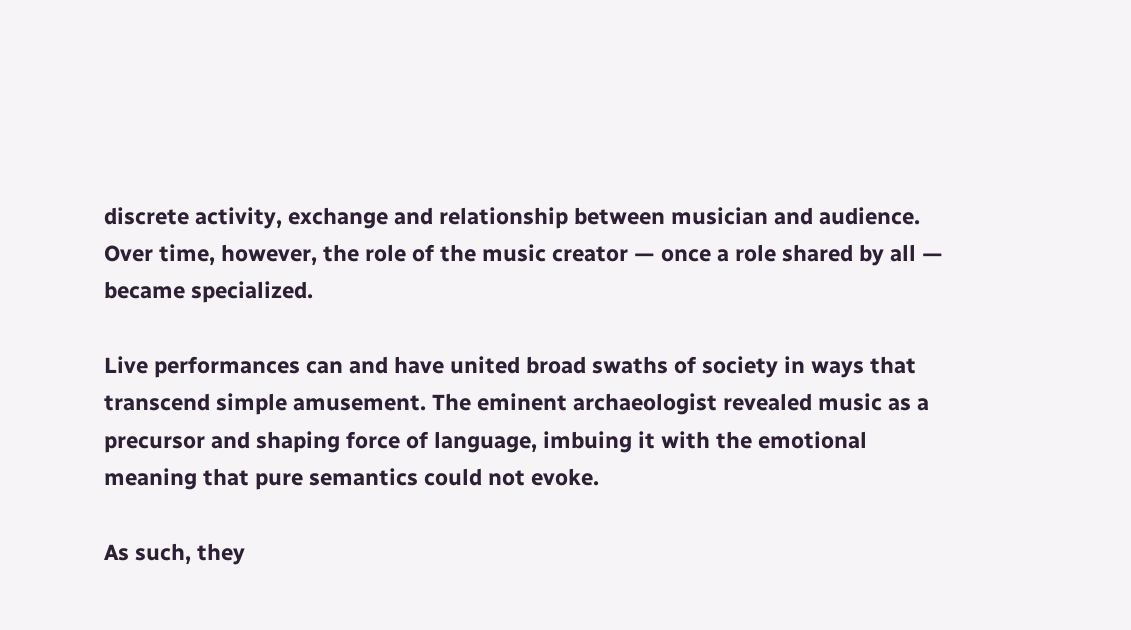discrete activity, exchange and relationship between musician and audience. Over time, however, the role of the music creator — once a role shared by all — became specialized.

Live performances can and have united broad swaths of society in ways that transcend simple amusement. The eminent archaeologist revealed music as a precursor and shaping force of language, imbuing it with the emotional meaning that pure semantics could not evoke.

As such, they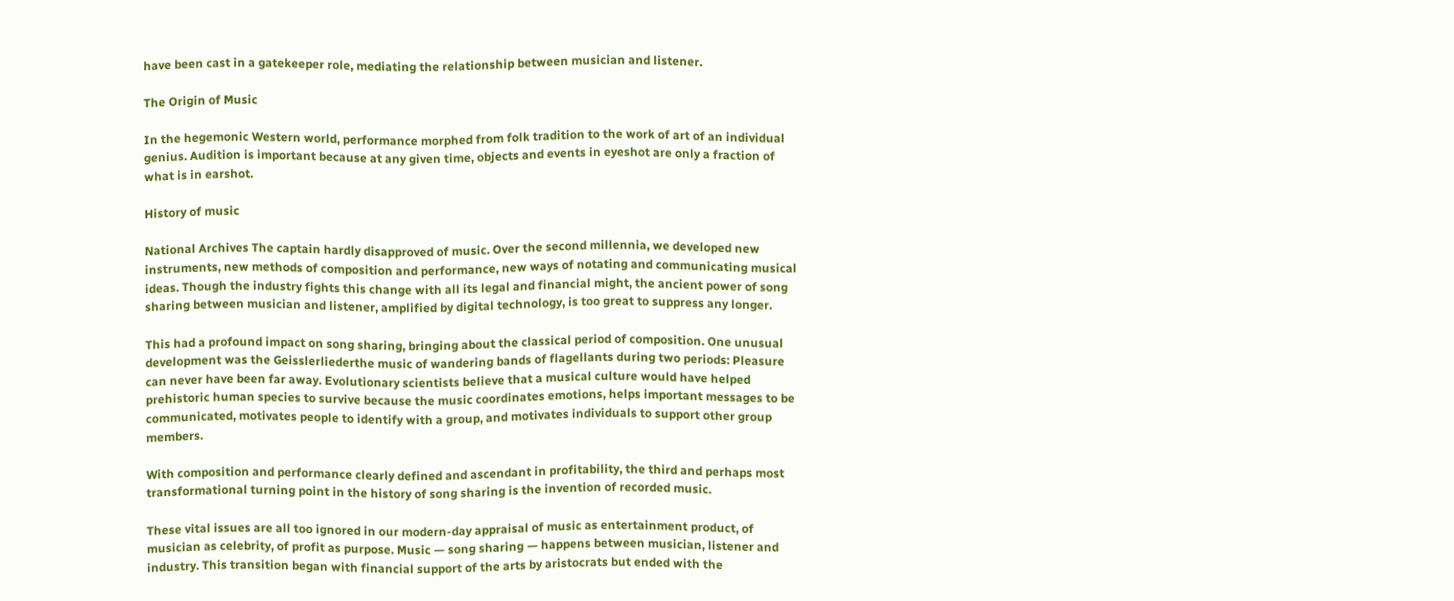have been cast in a gatekeeper role, mediating the relationship between musician and listener.

The Origin of Music

In the hegemonic Western world, performance morphed from folk tradition to the work of art of an individual genius. Audition is important because at any given time, objects and events in eyeshot are only a fraction of what is in earshot.

History of music

National Archives The captain hardly disapproved of music. Over the second millennia, we developed new instruments, new methods of composition and performance, new ways of notating and communicating musical ideas. Though the industry fights this change with all its legal and financial might, the ancient power of song sharing between musician and listener, amplified by digital technology, is too great to suppress any longer.

This had a profound impact on song sharing, bringing about the classical period of composition. One unusual development was the Geisslerliederthe music of wandering bands of flagellants during two periods: Pleasure can never have been far away. Evolutionary scientists believe that a musical culture would have helped prehistoric human species to survive because the music coordinates emotions, helps important messages to be communicated, motivates people to identify with a group, and motivates individuals to support other group members.

With composition and performance clearly defined and ascendant in profitability, the third and perhaps most transformational turning point in the history of song sharing is the invention of recorded music.

These vital issues are all too ignored in our modern-day appraisal of music as entertainment product, of musician as celebrity, of profit as purpose. Music — song sharing — happens between musician, listener and industry. This transition began with financial support of the arts by aristocrats but ended with the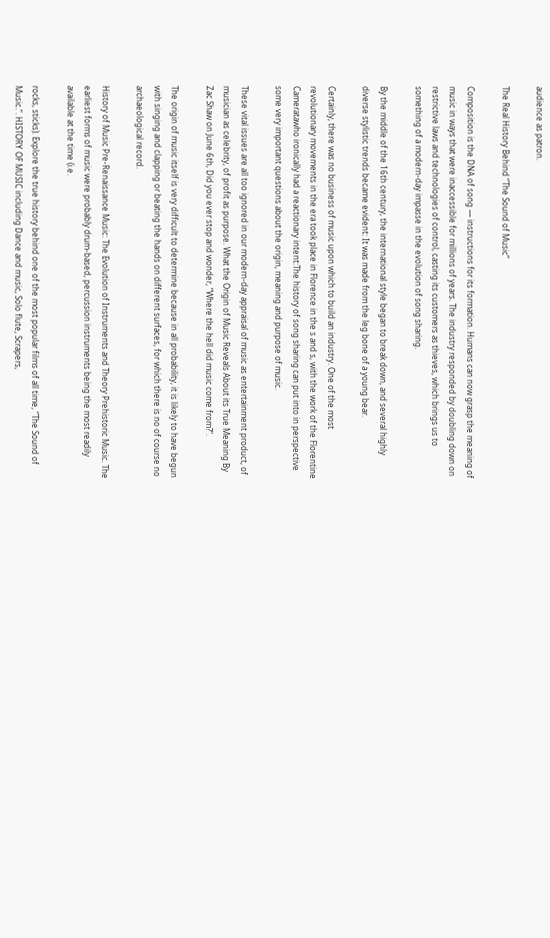audience as patron.

The Real History Behind “The Sound of Music”

Composition is the DNA of song — instructions for its formation. Humans can now grasp the meaning of music in ways that were inaccessible for millions of years. The industry responded by doubling down on restrictive laws and technologies of control, casting its customers as thieves, which brings us to something of a modern-day impasse in the evolution of song sharing.

By the middle of the 16th century, the international style began to break down, and several highly diverse stylistic trends became evident: It was made from the leg bone of a young bear.

Certainly, there was no business of music upon which to build an industry. One of the most revolutionary movements in the era took place in Florence in the s and s, with the work of the Florentine Cameratawho ironically had a reactionary intent:The history of song sharing can put into in perspective some very important questions about the origin, meaning and purpose of music.

These vital issues are all too ignored in our modern-day appraisal of music as entertainment product, of musician as celebrity, of profit as purpose. What the Origin of Music Reveals About its True Meaning By Zac Shaw on June 6th, Did you ever stop and wonder, “Where the hell did music come from?”.

The origin of music itself is very difficult to determine because in all probability, it is likely to have begun with singing and clapping or beating the hands on different surfaces, for which there is no of course no archaeological record.

History of Music Pre-Renaissance Music: The Evolution of Instruments and Theory Prehistoric Music. The earliest forms of music were probably drum-based, percussion instruments being the most readily available at the time (i.e.

rocks, sticks). Explore the true history behind one of the most popular films of all time, “The Sound of Music.”. HISTORY OF MUSIC including Dance and music, Solo flute, Scrapers,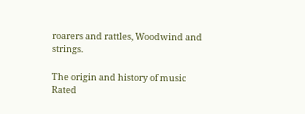roarers and rattles, Woodwind and strings.

The origin and history of music
Rated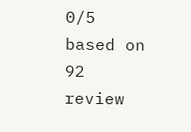0/5 based on 92 review